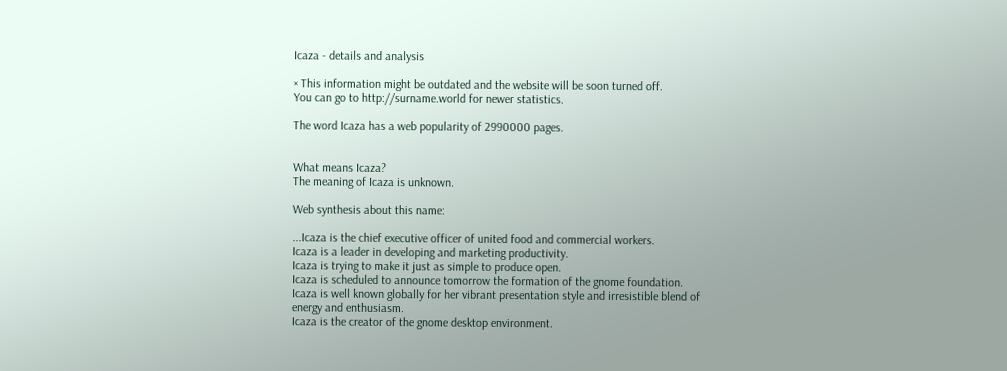Icaza - details and analysis

× This information might be outdated and the website will be soon turned off.
You can go to http://surname.world for newer statistics.

The word Icaza has a web popularity of 2990000 pages.


What means Icaza?
The meaning of Icaza is unknown.

Web synthesis about this name:

...Icaza is the chief executive officer of united food and commercial workers.
Icaza is a leader in developing and marketing productivity.
Icaza is trying to make it just as simple to produce open.
Icaza is scheduled to announce tomorrow the formation of the gnome foundation.
Icaza is well known globally for her vibrant presentation style and irresistible blend of energy and enthusiasm.
Icaza is the creator of the gnome desktop environment.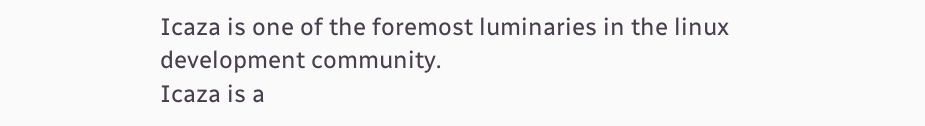Icaza is one of the foremost luminaries in the linux development community.
Icaza is a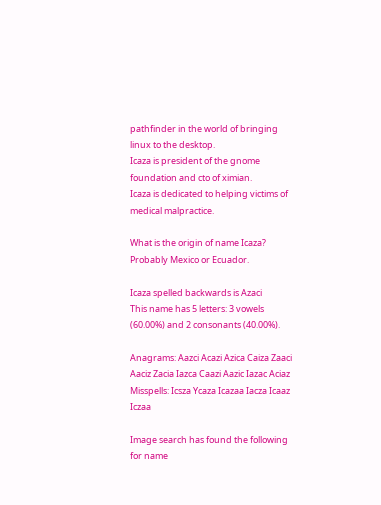pathfinder in the world of bringing linux to the desktop.
Icaza is president of the gnome foundation and cto of ximian.
Icaza is dedicated to helping victims of medical malpractice.

What is the origin of name Icaza? Probably Mexico or Ecuador.

Icaza spelled backwards is Azaci
This name has 5 letters: 3 vowels (60.00%) and 2 consonants (40.00%).

Anagrams: Aazci Acazi Azica Caiza Zaaci Aaciz Zacia Iazca Caazi Aazic Iazac Aciaz
Misspells: Icsza Ycaza Icazaa Iacza Icaaz Iczaa

Image search has found the following for name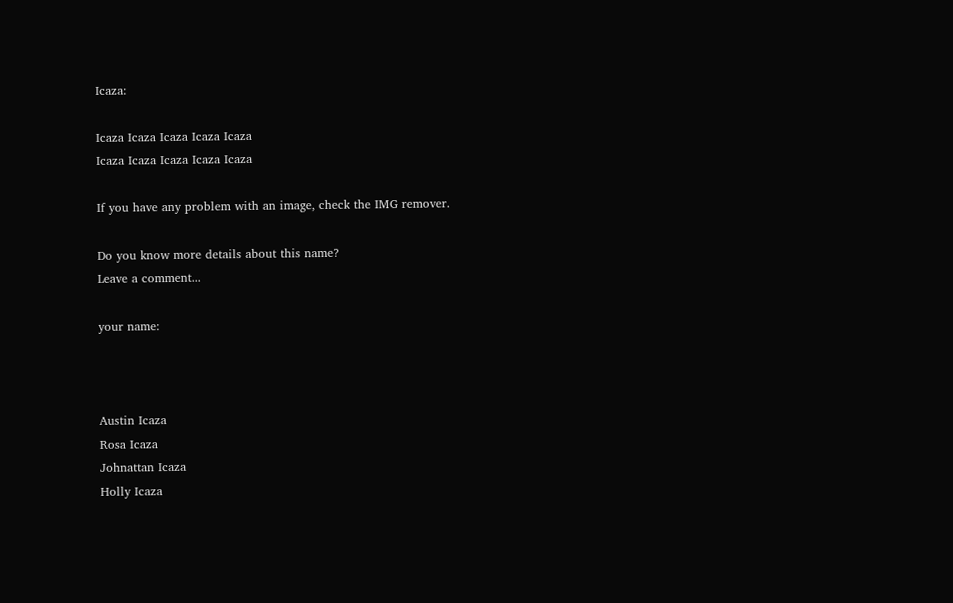Icaza:

Icaza Icaza Icaza Icaza Icaza
Icaza Icaza Icaza Icaza Icaza

If you have any problem with an image, check the IMG remover.

Do you know more details about this name?
Leave a comment...

your name:



Austin Icaza
Rosa Icaza
Johnattan Icaza
Holly Icaza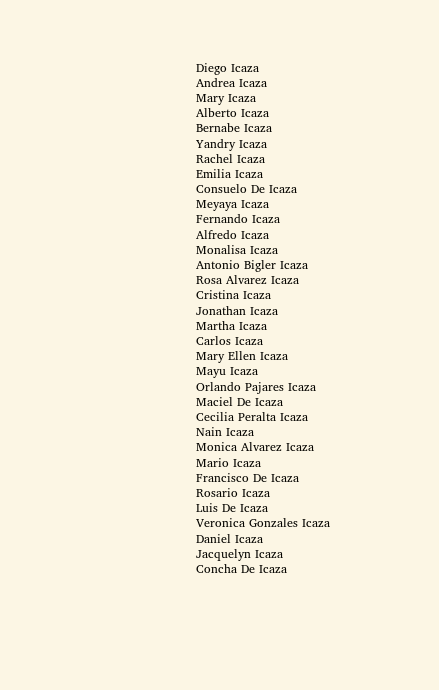Diego Icaza
Andrea Icaza
Mary Icaza
Alberto Icaza
Bernabe Icaza
Yandry Icaza
Rachel Icaza
Emilia Icaza
Consuelo De Icaza
Meyaya Icaza
Fernando Icaza
Alfredo Icaza
Monalisa Icaza
Antonio Bigler Icaza
Rosa Alvarez Icaza
Cristina Icaza
Jonathan Icaza
Martha Icaza
Carlos Icaza
Mary Ellen Icaza
Mayu Icaza
Orlando Pajares Icaza
Maciel De Icaza
Cecilia Peralta Icaza
Nain Icaza
Monica Alvarez Icaza
Mario Icaza
Francisco De Icaza
Rosario Icaza
Luis De Icaza
Veronica Gonzales Icaza
Daniel Icaza
Jacquelyn Icaza
Concha De Icaza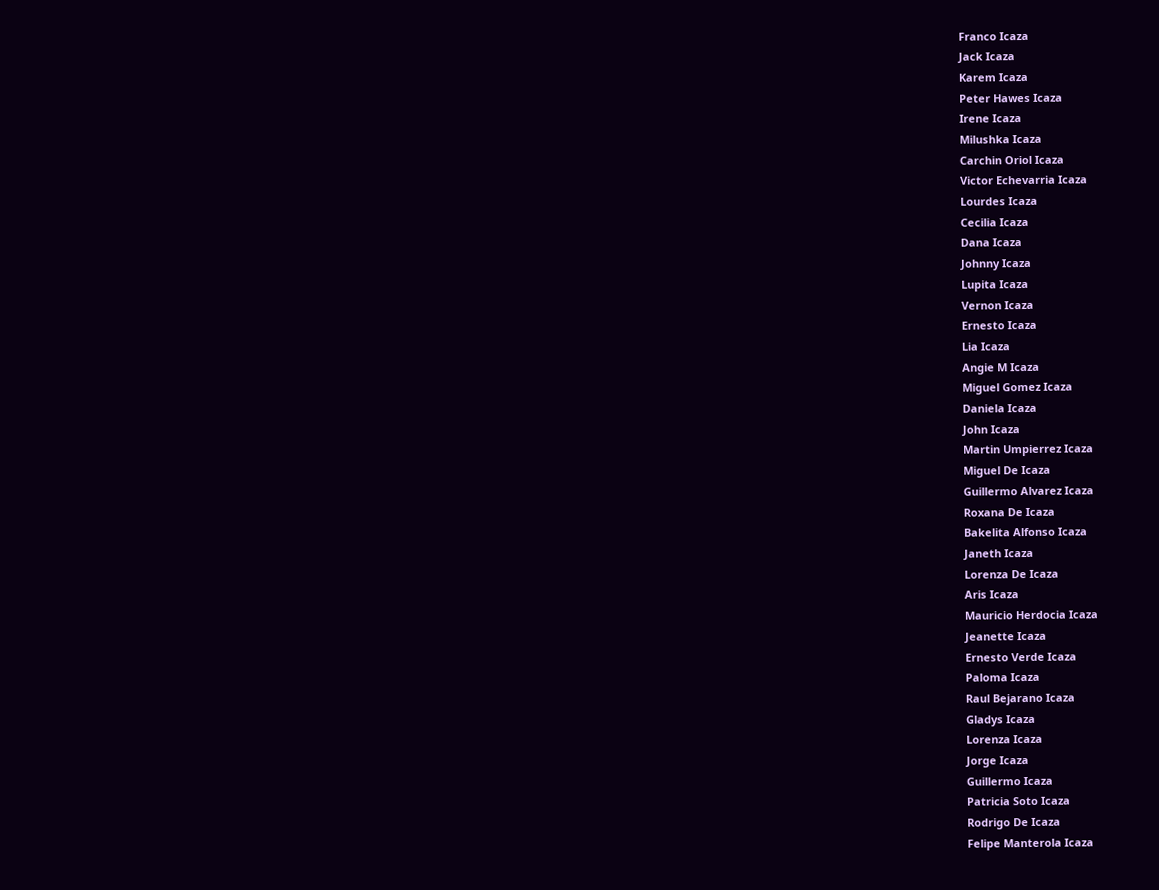Franco Icaza
Jack Icaza
Karem Icaza
Peter Hawes Icaza
Irene Icaza
Milushka Icaza
Carchin Oriol Icaza
Victor Echevarria Icaza
Lourdes Icaza
Cecilia Icaza
Dana Icaza
Johnny Icaza
Lupita Icaza
Vernon Icaza
Ernesto Icaza
Lia Icaza
Angie M Icaza
Miguel Gomez Icaza
Daniela Icaza
John Icaza
Martin Umpierrez Icaza
Miguel De Icaza
Guillermo Alvarez Icaza
Roxana De Icaza
Bakelita Alfonso Icaza
Janeth Icaza
Lorenza De Icaza
Aris Icaza
Mauricio Herdocia Icaza
Jeanette Icaza
Ernesto Verde Icaza
Paloma Icaza
Raul Bejarano Icaza
Gladys Icaza
Lorenza Icaza
Jorge Icaza
Guillermo Icaza
Patricia Soto Icaza
Rodrigo De Icaza
Felipe Manterola Icaza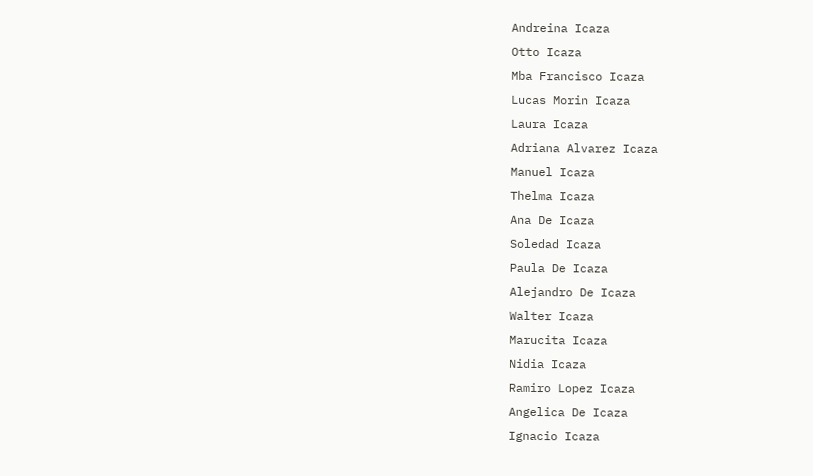Andreina Icaza
Otto Icaza
Mba Francisco Icaza
Lucas Morin Icaza
Laura Icaza
Adriana Alvarez Icaza
Manuel Icaza
Thelma Icaza
Ana De Icaza
Soledad Icaza
Paula De Icaza
Alejandro De Icaza
Walter Icaza
Marucita Icaza
Nidia Icaza
Ramiro Lopez Icaza
Angelica De Icaza
Ignacio Icaza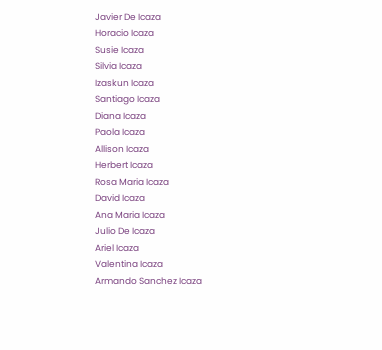Javier De Icaza
Horacio Icaza
Susie Icaza
Silvia Icaza
Izaskun Icaza
Santiago Icaza
Diana Icaza
Paola Icaza
Allison Icaza
Herbert Icaza
Rosa Maria Icaza
David Icaza
Ana Maria Icaza
Julio De Icaza
Ariel Icaza
Valentina Icaza
Armando Sanchez Icaza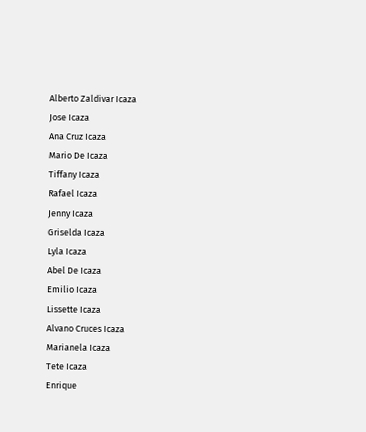Alberto Zaldivar Icaza
Jose Icaza
Ana Cruz Icaza
Mario De Icaza
Tiffany Icaza
Rafael Icaza
Jenny Icaza
Griselda Icaza
Lyla Icaza
Abel De Icaza
Emilio Icaza
Lissette Icaza
Alvano Cruces Icaza
Marianela Icaza
Tete Icaza
Enrique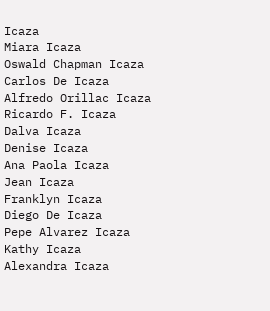Icaza
Miara Icaza
Oswald Chapman Icaza
Carlos De Icaza
Alfredo Orillac Icaza
Ricardo F. Icaza
Dalva Icaza
Denise Icaza
Ana Paola Icaza
Jean Icaza
Franklyn Icaza
Diego De Icaza
Pepe Alvarez Icaza
Kathy Icaza
Alexandra Icaza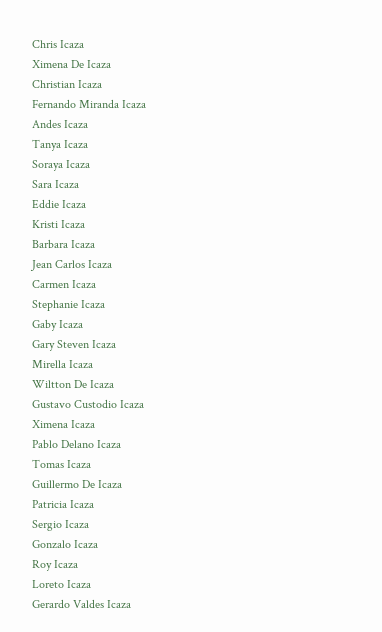Chris Icaza
Ximena De Icaza
Christian Icaza
Fernando Miranda Icaza
Andes Icaza
Tanya Icaza
Soraya Icaza
Sara Icaza
Eddie Icaza
Kristi Icaza
Barbara Icaza
Jean Carlos Icaza
Carmen Icaza
Stephanie Icaza
Gaby Icaza
Gary Steven Icaza
Mirella Icaza
Wiltton De Icaza
Gustavo Custodio Icaza
Ximena Icaza
Pablo Delano Icaza
Tomas Icaza
Guillermo De Icaza
Patricia Icaza
Sergio Icaza
Gonzalo Icaza
Roy Icaza
Loreto Icaza
Gerardo Valdes Icaza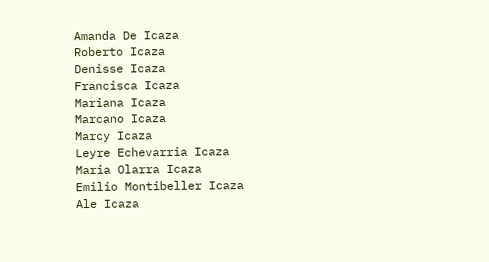Amanda De Icaza
Roberto Icaza
Denisse Icaza
Francisca Icaza
Mariana Icaza
Marcano Icaza
Marcy Icaza
Leyre Echevarria Icaza
Maria Olarra Icaza
Emilio Montibeller Icaza
Ale Icaza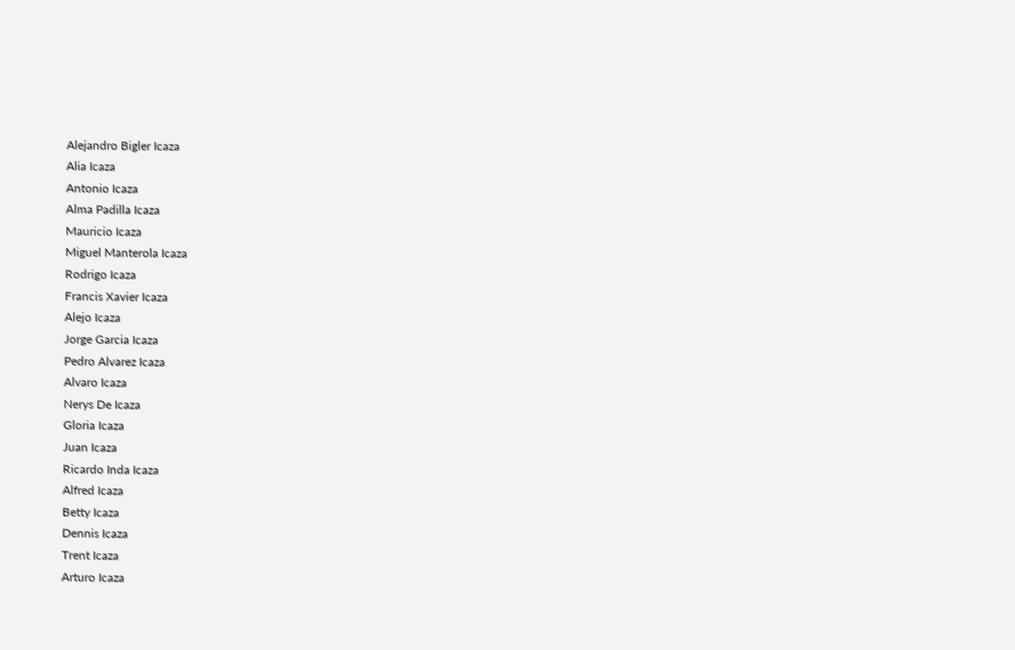Alejandro Bigler Icaza
Alia Icaza
Antonio Icaza
Alma Padilla Icaza
Mauricio Icaza
Miguel Manterola Icaza
Rodrigo Icaza
Francis Xavier Icaza
Alejo Icaza
Jorge Garcia Icaza
Pedro Alvarez Icaza
Alvaro Icaza
Nerys De Icaza
Gloria Icaza
Juan Icaza
Ricardo Inda Icaza
Alfred Icaza
Betty Icaza
Dennis Icaza
Trent Icaza
Arturo Icaza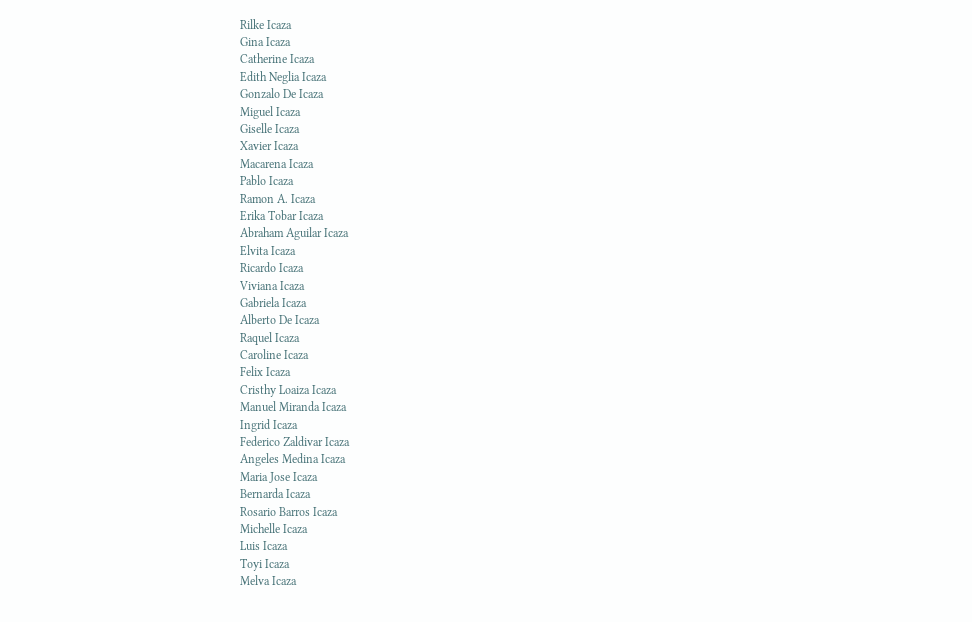Rilke Icaza
Gina Icaza
Catherine Icaza
Edith Neglia Icaza
Gonzalo De Icaza
Miguel Icaza
Giselle Icaza
Xavier Icaza
Macarena Icaza
Pablo Icaza
Ramon A. Icaza
Erika Tobar Icaza
Abraham Aguilar Icaza
Elvita Icaza
Ricardo Icaza
Viviana Icaza
Gabriela Icaza
Alberto De Icaza
Raquel Icaza
Caroline Icaza
Felix Icaza
Cristhy Loaiza Icaza
Manuel Miranda Icaza
Ingrid Icaza
Federico Zaldivar Icaza
Angeles Medina Icaza
Maria Jose Icaza
Bernarda Icaza
Rosario Barros Icaza
Michelle Icaza
Luis Icaza
Toyi Icaza
Melva Icaza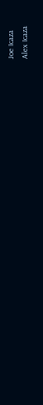Joe Icaza
Alex Icaza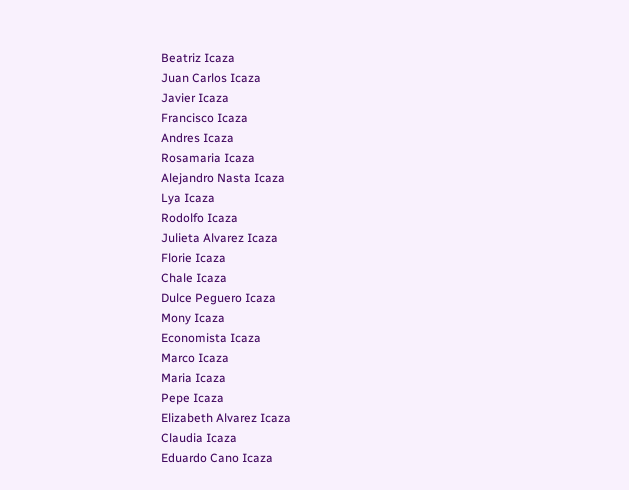Beatriz Icaza
Juan Carlos Icaza
Javier Icaza
Francisco Icaza
Andres Icaza
Rosamaria Icaza
Alejandro Nasta Icaza
Lya Icaza
Rodolfo Icaza
Julieta Alvarez Icaza
Florie Icaza
Chale Icaza
Dulce Peguero Icaza
Mony Icaza
Economista Icaza
Marco Icaza
Maria Icaza
Pepe Icaza
Elizabeth Alvarez Icaza
Claudia Icaza
Eduardo Cano Icaza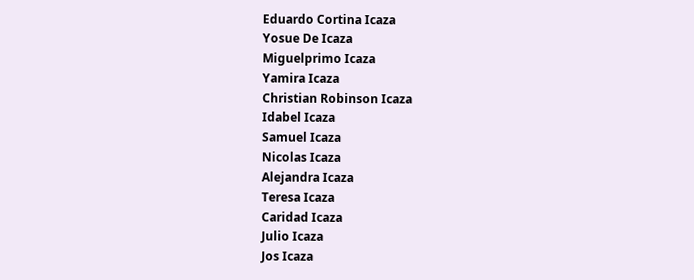Eduardo Cortina Icaza
Yosue De Icaza
Miguelprimo Icaza
Yamira Icaza
Christian Robinson Icaza
Idabel Icaza
Samuel Icaza
Nicolas Icaza
Alejandra Icaza
Teresa Icaza
Caridad Icaza
Julio Icaza
Jos Icaza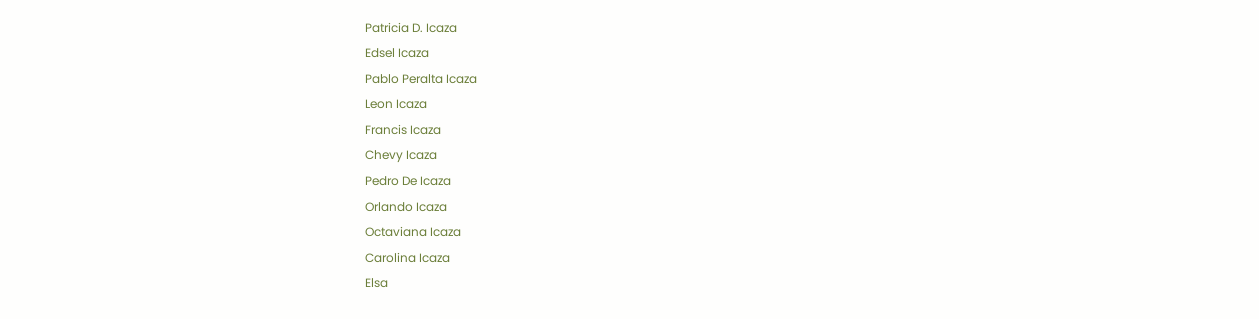Patricia D. Icaza
Edsel Icaza
Pablo Peralta Icaza
Leon Icaza
Francis Icaza
Chevy Icaza
Pedro De Icaza
Orlando Icaza
Octaviana Icaza
Carolina Icaza
Elsa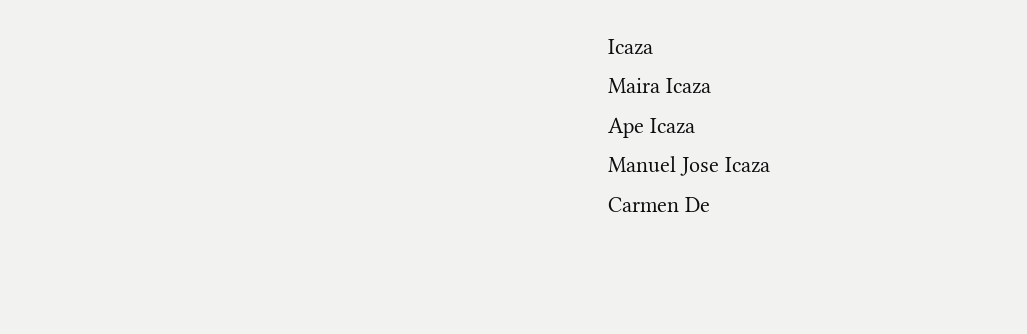Icaza
Maira Icaza
Ape Icaza
Manuel Jose Icaza
Carmen De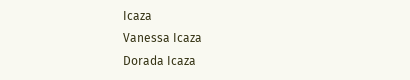Icaza
Vanessa Icaza
Dorada Icaza